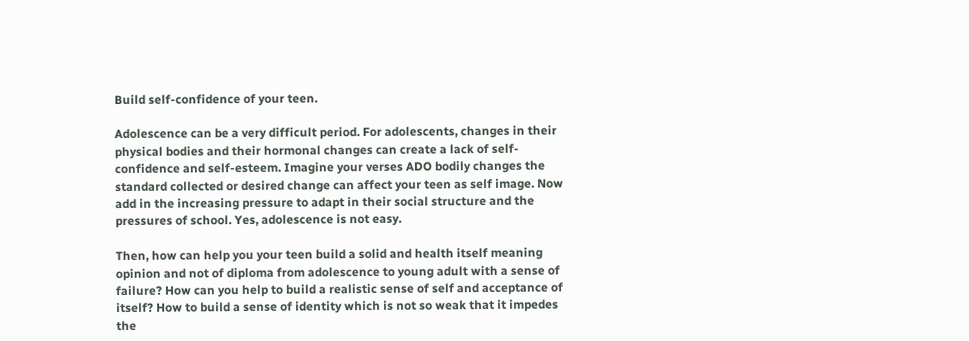Build self-confidence of your teen.

Adolescence can be a very difficult period. For adolescents, changes in their physical bodies and their hormonal changes can create a lack of self-confidence and self-esteem. Imagine your verses ADO bodily changes the standard collected or desired change can affect your teen as self image. Now add in the increasing pressure to adapt in their social structure and the pressures of school. Yes, adolescence is not easy.

Then, how can help you your teen build a solid and health itself meaning opinion and not of diploma from adolescence to young adult with a sense of failure? How can you help to build a realistic sense of self and acceptance of itself? How to build a sense of identity which is not so weak that it impedes the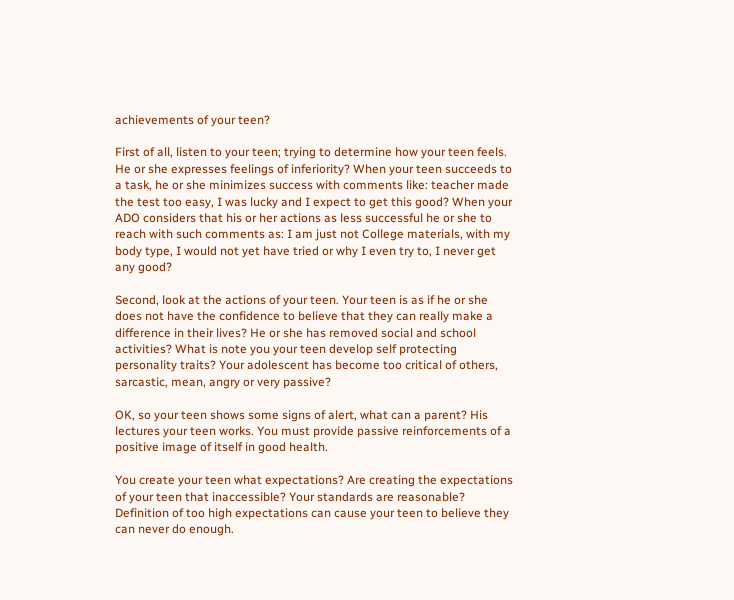achievements of your teen?

First of all, listen to your teen; trying to determine how your teen feels. He or she expresses feelings of inferiority? When your teen succeeds to a task, he or she minimizes success with comments like: teacher made the test too easy, I was lucky and I expect to get this good? When your ADO considers that his or her actions as less successful he or she to reach with such comments as: I am just not College materials, with my body type, I would not yet have tried or why I even try to, I never get any good?

Second, look at the actions of your teen. Your teen is as if he or she does not have the confidence to believe that they can really make a difference in their lives? He or she has removed social and school activities? What is note you your teen develop self protecting personality traits? Your adolescent has become too critical of others, sarcastic, mean, angry or very passive?

OK, so your teen shows some signs of alert, what can a parent? His lectures your teen works. You must provide passive reinforcements of a positive image of itself in good health.

You create your teen what expectations? Are creating the expectations of your teen that inaccessible? Your standards are reasonable? Definition of too high expectations can cause your teen to believe they can never do enough.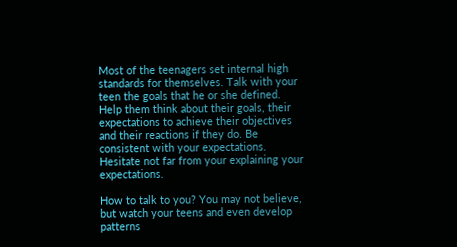Most of the teenagers set internal high standards for themselves. Talk with your teen the goals that he or she defined. Help them think about their goals, their expectations to achieve their objectives and their reactions if they do. Be consistent with your expectations. Hesitate not far from your explaining your expectations.

How to talk to you? You may not believe, but watch your teens and even develop patterns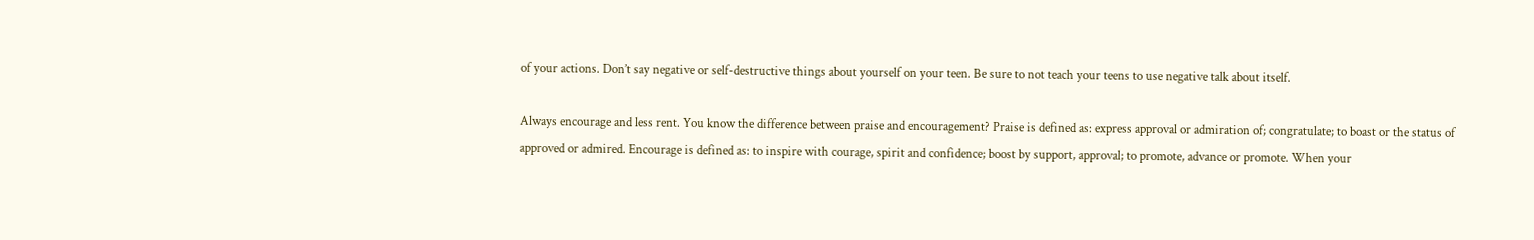of your actions. Don’t say negative or self-destructive things about yourself on your teen. Be sure to not teach your teens to use negative talk about itself.

Always encourage and less rent. You know the difference between praise and encouragement? Praise is defined as: express approval or admiration of; congratulate; to boast or the status of approved or admired. Encourage is defined as: to inspire with courage, spirit and confidence; boost by support, approval; to promote, advance or promote. When your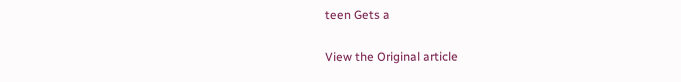teen Gets a

View the Original article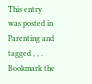This entry was posted in Parenting and tagged , , . Bookmark the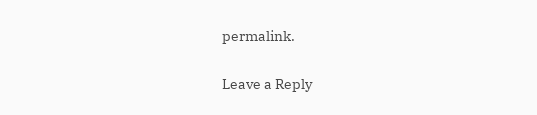permalink.

Leave a Reply